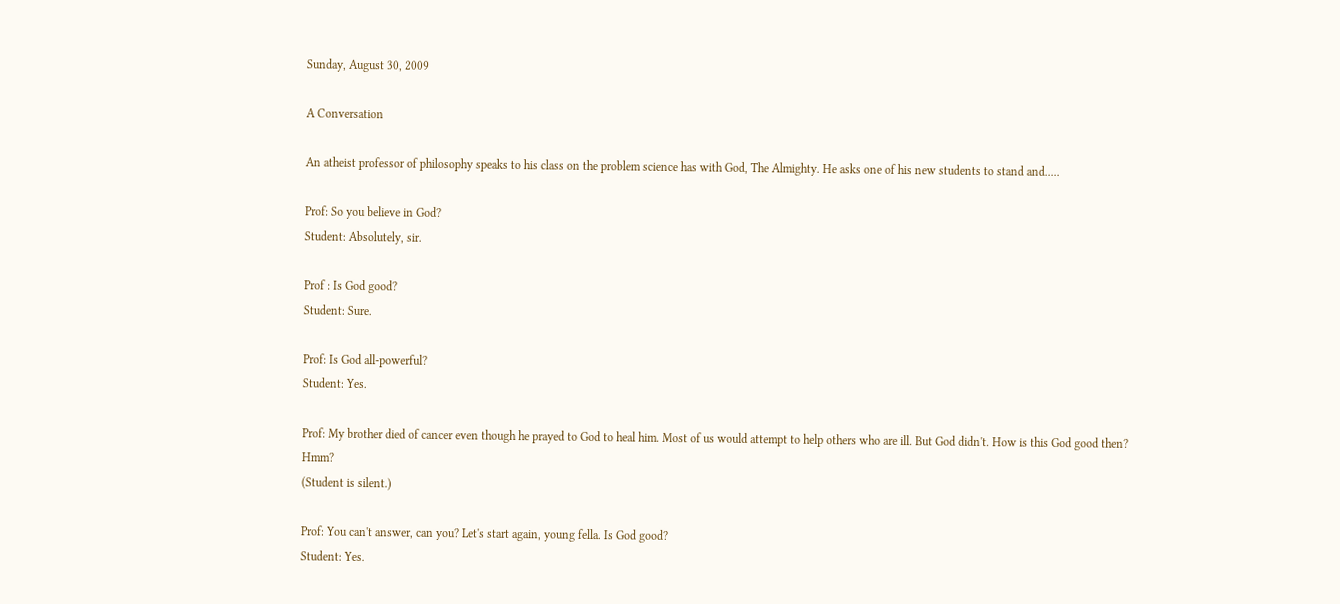Sunday, August 30, 2009

A Conversation

An atheist professor of philosophy speaks to his class on the problem science has with God, The Almighty. He asks one of his new students to stand and.....

Prof: So you believe in God?
Student: Absolutely, sir.

Prof : Is God good?
Student: Sure.

Prof: Is God all-powerful?
Student: Yes.

Prof: My brother died of cancer even though he prayed to God to heal him. Most of us would attempt to help others who are ill. But God didn't. How is this God good then? Hmm?
(Student is silent.)

Prof: You can't answer, can you? Let's start again, young fella. Is God good?
Student: Yes.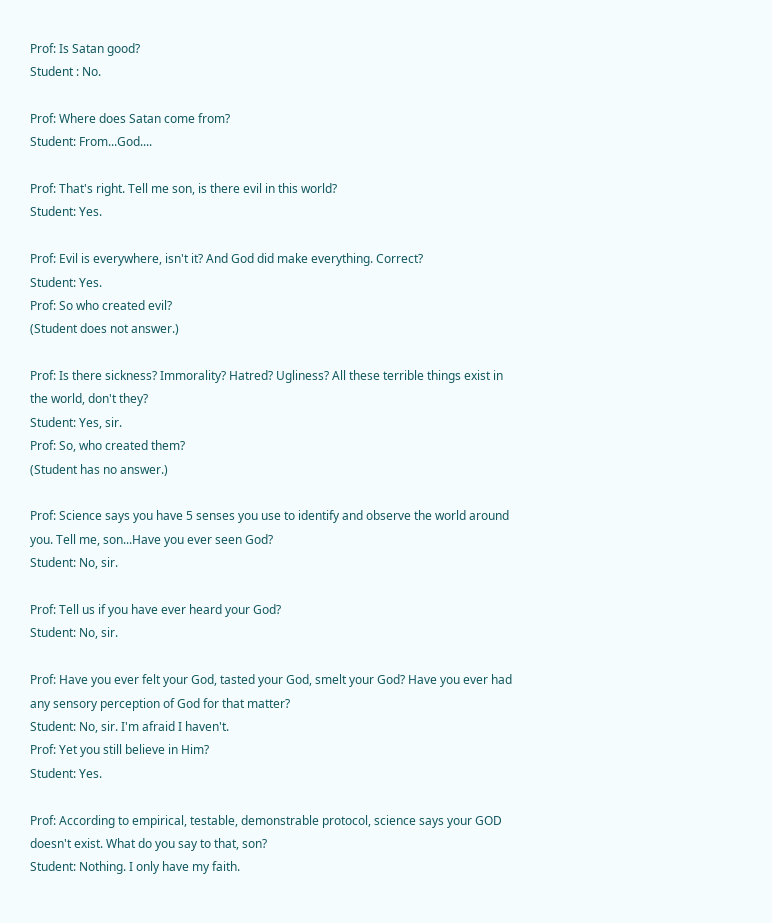Prof: Is Satan good?
Student : No.

Prof: Where does Satan come from?
Student: From...God....

Prof: That's right. Tell me son, is there evil in this world?
Student: Yes.

Prof: Evil is everywhere, isn't it? And God did make everything. Correct?
Student: Yes.
Prof: So who created evil?
(Student does not answer.)

Prof: Is there sickness? Immorality? Hatred? Ugliness? All these terrible things exist in the world, don't they?
Student: Yes, sir.
Prof: So, who created them?
(Student has no answer.)

Prof: Science says you have 5 senses you use to identify and observe the world around you. Tell me, son...Have you ever seen God?
Student: No, sir.

Prof: Tell us if you have ever heard your God?
Student: No, sir.

Prof: Have you ever felt your God, tasted your God, smelt your God? Have you ever had any sensory perception of God for that matter?
Student: No, sir. I'm afraid I haven't.
Prof: Yet you still believe in Him?
Student: Yes.

Prof: According to empirical, testable, demonstrable protocol, science says your GOD doesn't exist. What do you say to that, son?
Student: Nothing. I only have my faith.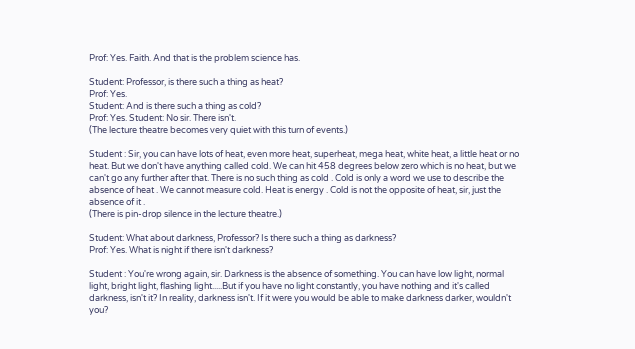Prof: Yes. Faith. And that is the problem science has.

Student: Professor, is there such a thing as heat?
Prof: Yes.
Student: And is there such a thing as cold?
Prof: Yes. Student: No sir. There isn't.
(The lecture theatre becomes very quiet with this turn of events.)

Student : Sir, you can have lots of heat, even more heat, superheat, mega heat, white heat, a little heat or no heat. But we don't have anything called cold. We can hit 458 degrees below zero which is no heat, but we can't go any further after that. There is no such thing as cold . Cold is only a word we use to describe the absence of heat . We cannot measure cold. Heat is energy . Cold is not the opposite of heat, sir, just the absence of it .
(There is pin-drop silence in the lecture theatre.)

Student: What about darkness, Professor? Is there such a thing as darkness?
Prof: Yes. What is night if there isn't darkness?

Student : You're wrong again, sir. Darkness is the absence of something. You can have low light, normal light, bright light, flashing light.....But if you have no light constantly, you have nothing and it's called darkness, isn't it? In reality, darkness isn't. If it were you would be able to make darkness darker, wouldn't you?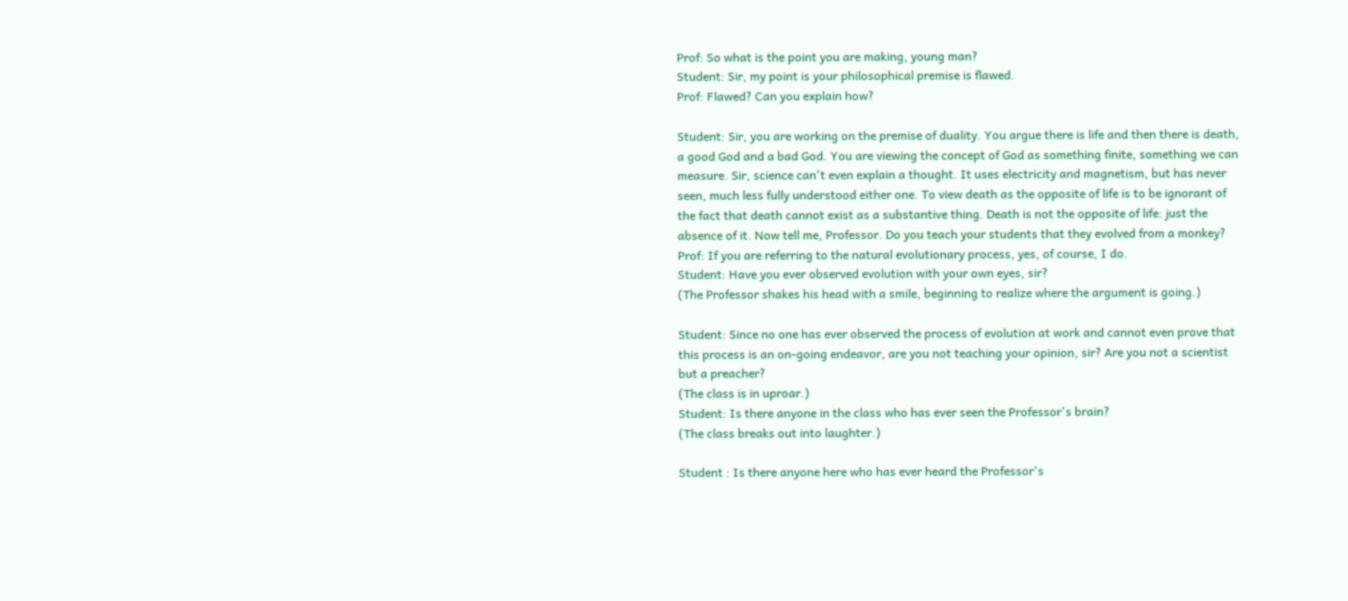Prof: So what is the point you are making, young man?
Student: Sir, my point is your philosophical premise is flawed.
Prof: Flawed? Can you explain how?

Student: Sir, you are working on the premise of duality. You argue there is life and then there is death, a good God and a bad God. You are viewing the concept of God as something finite, something we can measure. Sir, science can't even explain a thought. It uses electricity and magnetism, but has never seen, much less fully understood either one. To view death as the opposite of life is to be ignorant of the fact that death cannot exist as a substantive thing. Death is not the opposite of life: just the absence of it. Now tell me, Professor. Do you teach your students that they evolved from a monkey?
Prof: If you are referring to the natural evolutionary process, yes, of course, I do.
Student: Have you ever observed evolution with your own eyes, sir?
(The Professor shakes his head with a smile, beginning to realize where the argument is going.)

Student: Since no one has ever observed the process of evolution at work and cannot even prove that this process is an on-going endeavor, are you not teaching your opinion, sir? Are you not a scientist but a preacher?
(The class is in uproar.)
Student: Is there anyone in the class who has ever seen the Professor's brain?
(The class breaks out into laughter.)

Student : Is there anyone here who has ever heard the Professor's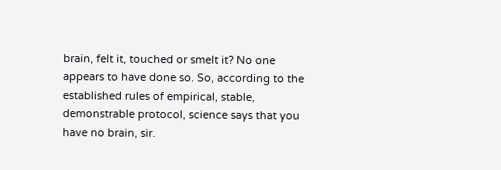brain, felt it, touched or smelt it? No one appears to have done so. So, according to the established rules of empirical, stable, demonstrable protocol, science says that you have no brain, sir.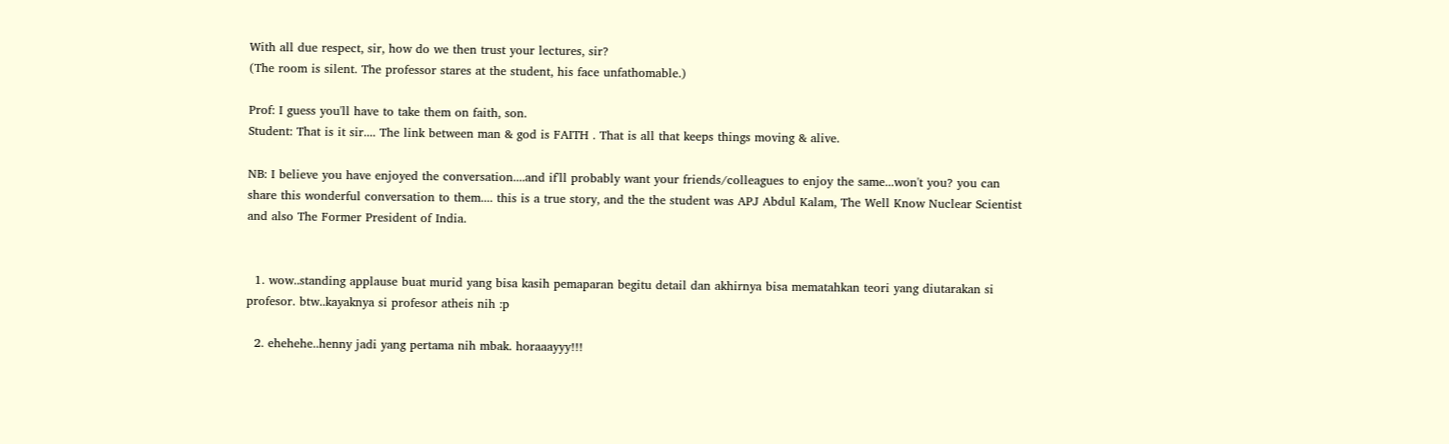With all due respect, sir, how do we then trust your lectures, sir?
(The room is silent. The professor stares at the student, his face unfathomable.)

Prof: I guess you'll have to take them on faith, son.
Student: That is it sir.... The link between man & god is FAITH . That is all that keeps things moving & alive.

NB: I believe you have enjoyed the conversation....and if'll probably want your friends/colleagues to enjoy the same...won't you? you can share this wonderful conversation to them.... this is a true story, and the the student was APJ Abdul Kalam, The Well Know Nuclear Scientist and also The Former President of India.


  1. wow..standing applause buat murid yang bisa kasih pemaparan begitu detail dan akhirnya bisa mematahkan teori yang diutarakan si profesor. btw..kayaknya si profesor atheis nih :p

  2. ehehehe..henny jadi yang pertama nih mbak. horaaayyy!!!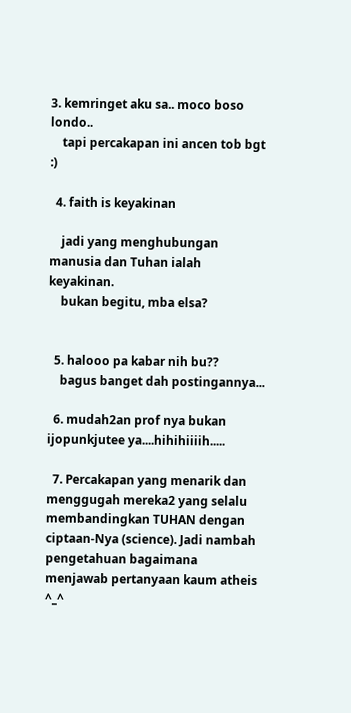3. kemringet aku sa.. moco boso londo..
    tapi percakapan ini ancen tob bgt :)

  4. faith is keyakinan

    jadi yang menghubungan manusia dan Tuhan ialah keyakinan.
    bukan begitu, mba elsa?


  5. halooo pa kabar nih bu??
    bagus banget dah postingannya...

  6. mudah2an prof nya bukan ijopunkjutee ya....hihihiiiih.....

  7. Percakapan yang menarik dan menggugah mereka2 yang selalu membandingkan TUHAN dengan ciptaan-Nya (science). Jadi nambah pengetahuan bagaimana menjawab pertanyaan kaum atheis ^_^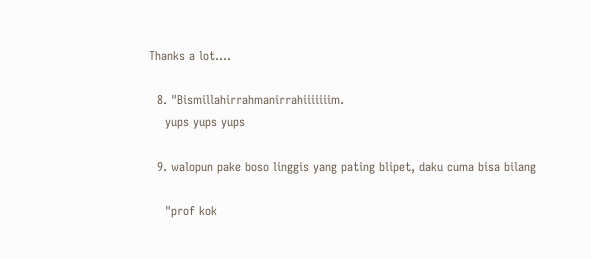Thanks a lot....

  8. "Bismillahirrahmanirrahiiiiiiim.
    yups yups yups

  9. walopun pake boso linggis yang pating blipet, daku cuma bisa bilang

    "prof kok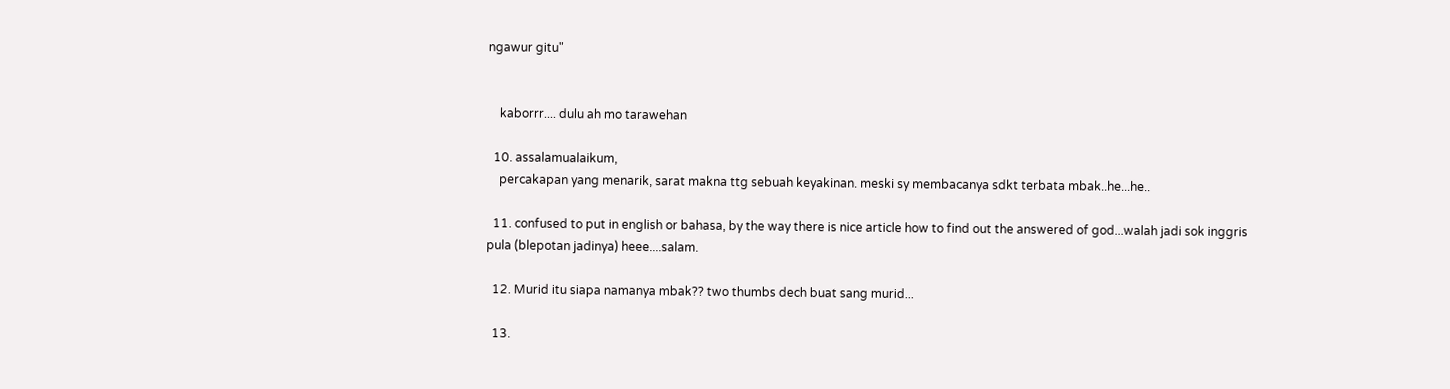ngawur gitu"


    kaborrr.... dulu ah mo tarawehan

  10. assalamualaikum,
    percakapan yang menarik, sarat makna ttg sebuah keyakinan. meski sy membacanya sdkt terbata mbak..he...he..

  11. confused to put in english or bahasa, by the way there is nice article how to find out the answered of god...walah jadi sok inggris pula (blepotan jadinya) heee....salam.

  12. Murid itu siapa namanya mbak?? two thumbs dech buat sang murid...

  13.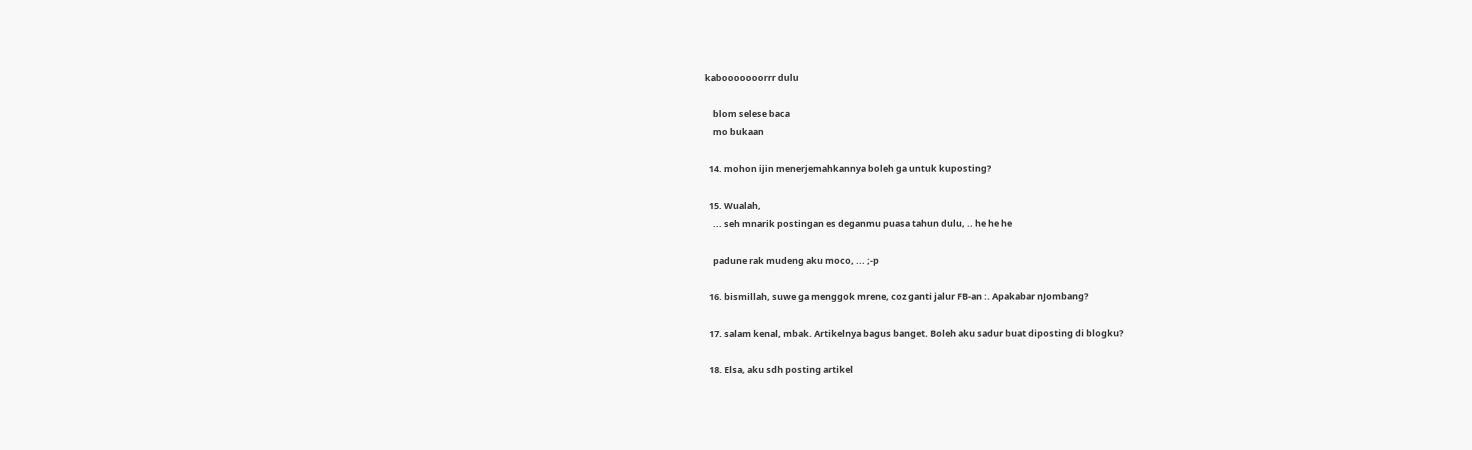kabooooooorrr dulu

    blom selese baca
    mo bukaan

  14. mohon ijin menerjemahkannya boleh ga untuk kuposting?

  15. Wualah,
    ... seh mnarik postingan es deganmu puasa tahun dulu, .. he he he

    padune rak mudeng aku moco, ... ;-p

  16. bismillah, suwe ga menggok mrene, coz ganti jalur FB-an :. Apakabar nJombang?

  17. salam kenal, mbak. Artikelnya bagus banget. Boleh aku sadur buat diposting di blogku?

  18. Elsa, aku sdh posting artikel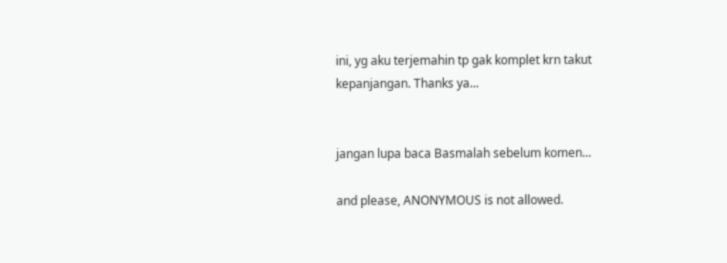ini, yg aku terjemahin tp gak komplet krn takut kepanjangan. Thanks ya...


jangan lupa baca Basmalah sebelum komen...

and please, ANONYMOUS is not allowed.